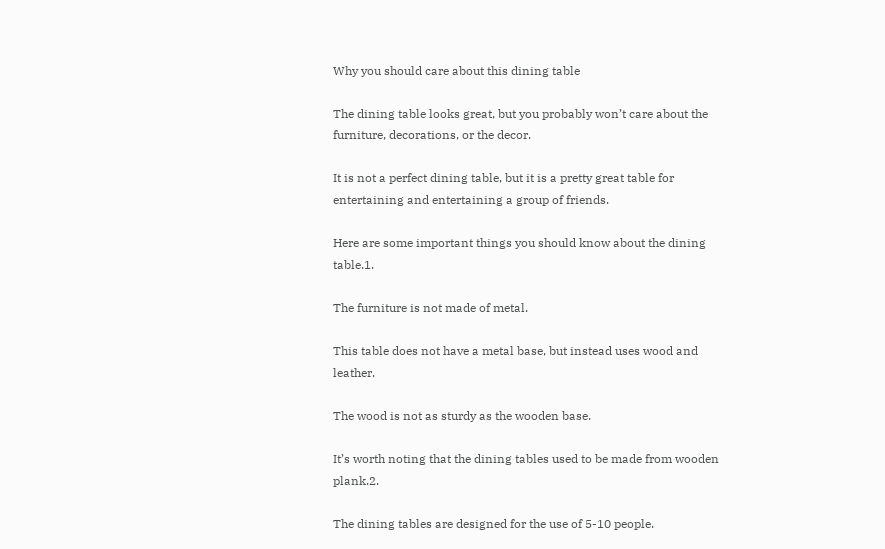Why you should care about this dining table

The dining table looks great, but you probably won’t care about the furniture, decorations, or the decor.

It is not a perfect dining table, but it is a pretty great table for entertaining and entertaining a group of friends.

Here are some important things you should know about the dining table.1.

The furniture is not made of metal.

This table does not have a metal base, but instead uses wood and leather.

The wood is not as sturdy as the wooden base.

It’s worth noting that the dining tables used to be made from wooden plank.2.

The dining tables are designed for the use of 5-10 people.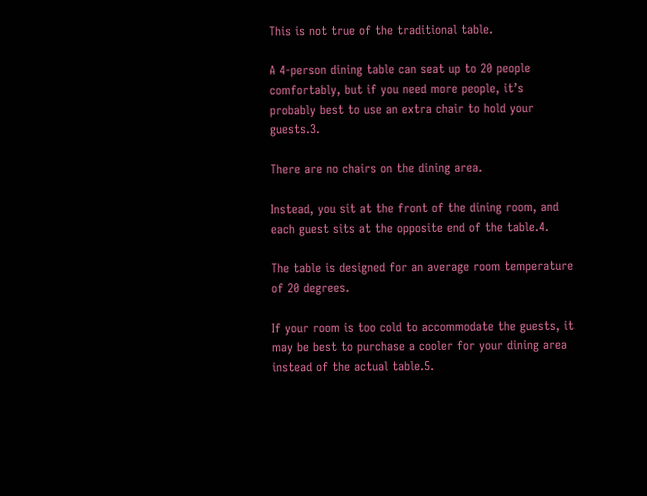This is not true of the traditional table.

A 4-person dining table can seat up to 20 people comfortably, but if you need more people, it’s probably best to use an extra chair to hold your guests.3.

There are no chairs on the dining area.

Instead, you sit at the front of the dining room, and each guest sits at the opposite end of the table.4.

The table is designed for an average room temperature of 20 degrees.

If your room is too cold to accommodate the guests, it may be best to purchase a cooler for your dining area instead of the actual table.5.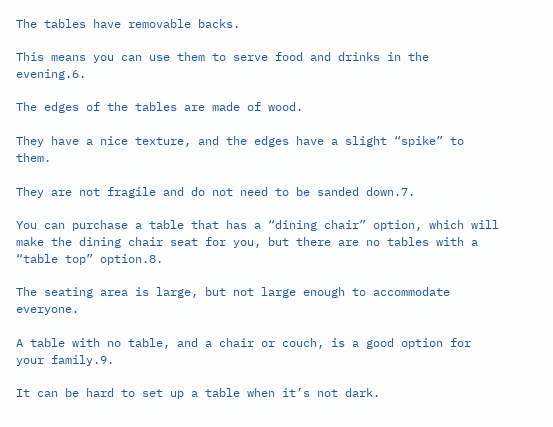The tables have removable backs.

This means you can use them to serve food and drinks in the evening.6.

The edges of the tables are made of wood.

They have a nice texture, and the edges have a slight “spike” to them.

They are not fragile and do not need to be sanded down.7.

You can purchase a table that has a “dining chair” option, which will make the dining chair seat for you, but there are no tables with a “table top” option.8.

The seating area is large, but not large enough to accommodate everyone.

A table with no table, and a chair or couch, is a good option for your family.9.

It can be hard to set up a table when it’s not dark.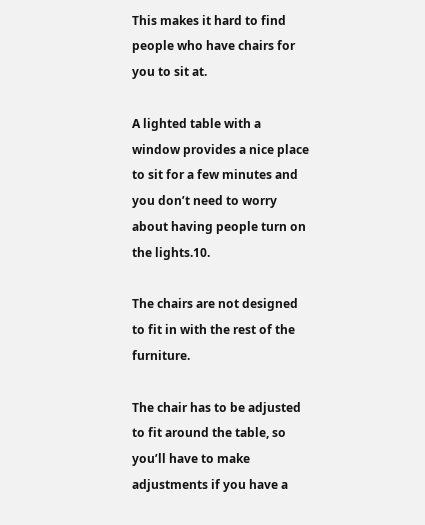This makes it hard to find people who have chairs for you to sit at.

A lighted table with a window provides a nice place to sit for a few minutes and you don’t need to worry about having people turn on the lights.10.

The chairs are not designed to fit in with the rest of the furniture.

The chair has to be adjusted to fit around the table, so you’ll have to make adjustments if you have a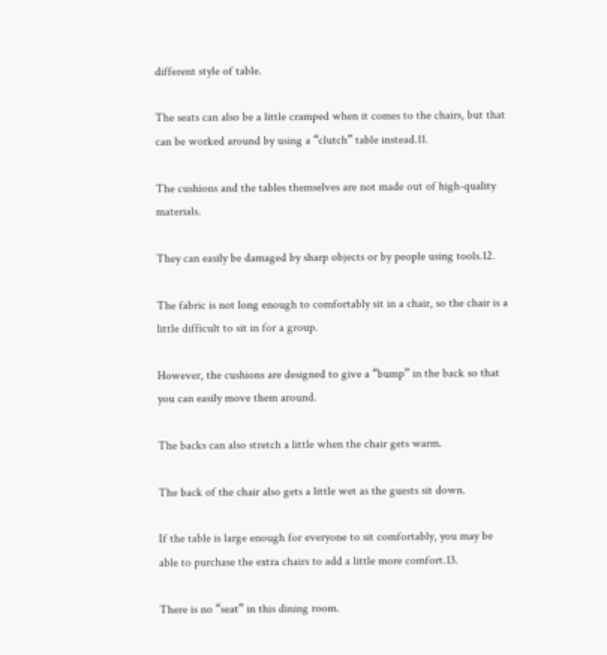different style of table.

The seats can also be a little cramped when it comes to the chairs, but that can be worked around by using a “clutch” table instead.11.

The cushions and the tables themselves are not made out of high-quality materials.

They can easily be damaged by sharp objects or by people using tools.12.

The fabric is not long enough to comfortably sit in a chair, so the chair is a little difficult to sit in for a group.

However, the cushions are designed to give a “bump” in the back so that you can easily move them around.

The backs can also stretch a little when the chair gets warm.

The back of the chair also gets a little wet as the guests sit down.

If the table is large enough for everyone to sit comfortably, you may be able to purchase the extra chairs to add a little more comfort.13.

There is no “seat” in this dining room.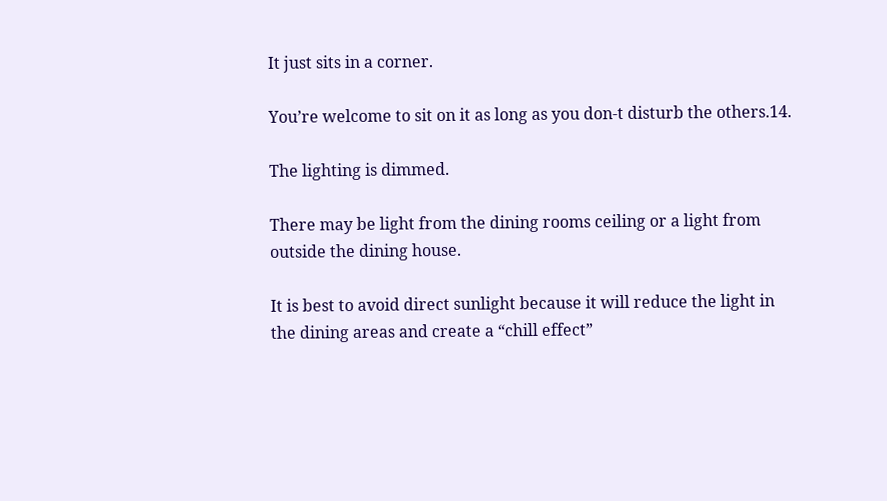It just sits in a corner.

You’re welcome to sit on it as long as you don-t disturb the others.14.

The lighting is dimmed.

There may be light from the dining rooms ceiling or a light from outside the dining house.

It is best to avoid direct sunlight because it will reduce the light in the dining areas and create a “chill effect”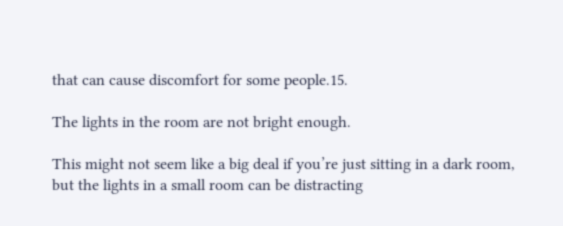that can cause discomfort for some people.15.

The lights in the room are not bright enough.

This might not seem like a big deal if you’re just sitting in a dark room, but the lights in a small room can be distracting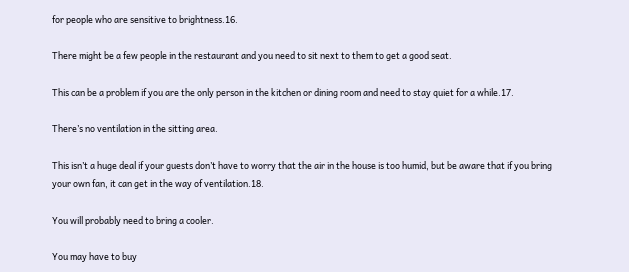for people who are sensitive to brightness.16.

There might be a few people in the restaurant and you need to sit next to them to get a good seat.

This can be a problem if you are the only person in the kitchen or dining room and need to stay quiet for a while.17.

There’s no ventilation in the sitting area.

This isn’t a huge deal if your guests don’t have to worry that the air in the house is too humid, but be aware that if you bring your own fan, it can get in the way of ventilation.18.

You will probably need to bring a cooler.

You may have to buy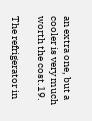an extra one, but a cooler is very much worth the cost.19.

The refrigerator in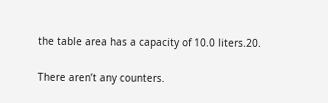the table area has a capacity of 10.0 liters.20.

There aren’t any counters.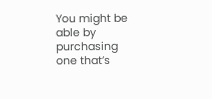You might be able by purchasing one that’s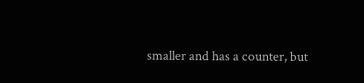smaller and has a counter, but